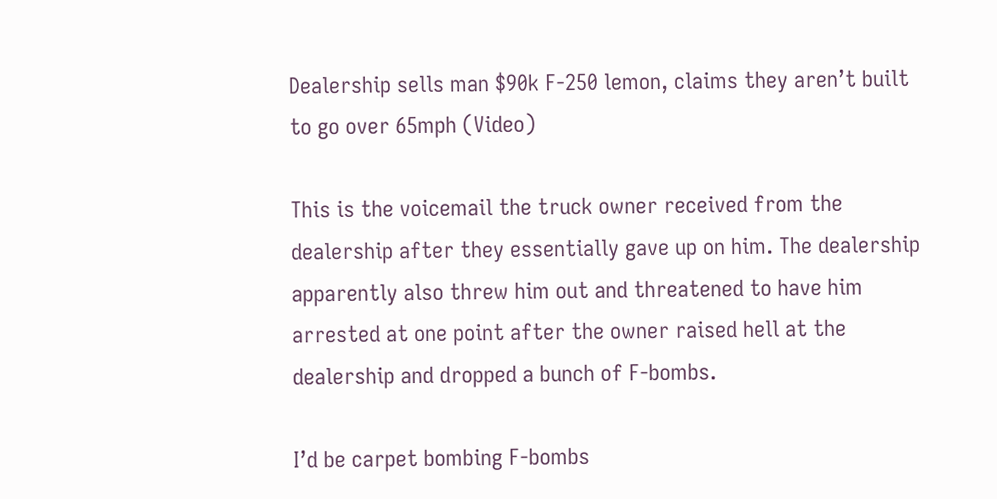Dealership sells man $90k F-250 lemon, claims they aren’t built to go over 65mph (Video)

This is the voicemail the truck owner received from the dealership after they essentially gave up on him. The dealership apparently also threw him out and threatened to have him arrested at one point after the owner raised hell at the dealership and dropped a bunch of F-bombs.

I’d be carpet bombing F-bombs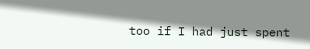too if I had just spent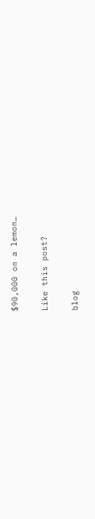$90,000 on a lemon…

Like this post?

blog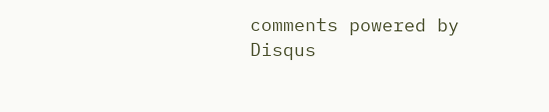comments powered by Disqus